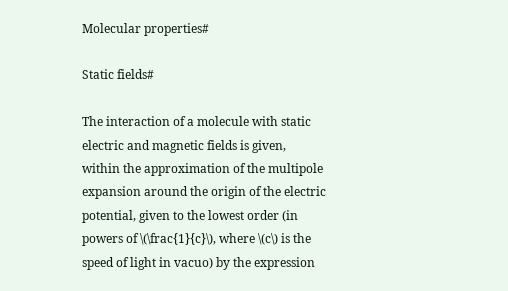Molecular properties#

Static fields#

The interaction of a molecule with static electric and magnetic fields is given, within the approximation of the multipole expansion around the origin of the electric potential, given to the lowest order (in powers of \(\frac{1}{c}\), where \(c\) is the speed of light in vacuo) by the expression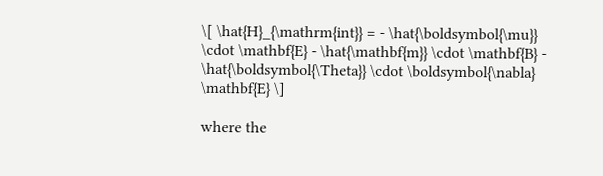\[ \hat{H}_{\mathrm{int}} = - \hat{\boldsymbol{\mu}} \cdot \mathbf{E} - \hat{\mathbf{m}} \cdot \mathbf{B} - \hat{\boldsymbol{\Theta}} \cdot \boldsymbol{\nabla} \mathbf{E} \]

where the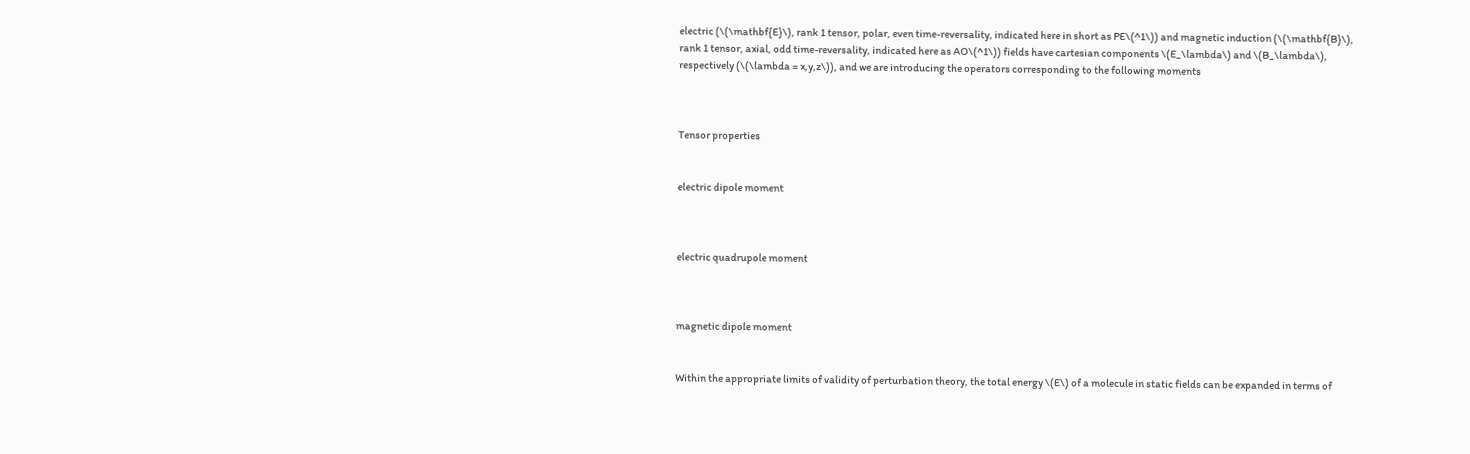electric (\(\mathbf{E}\), rank 1 tensor, polar, even time-reversality, indicated here in short as PE\(^1\)) and magnetic induction (\(\mathbf{B}\), rank 1 tensor, axial, odd time-reversality, indicated here as AO\(^1\)) fields have cartesian components \(E_\lambda\) and \(B_\lambda\), respectively (\(\lambda = x,y,z\)), and we are introducing the operators corresponding to the following moments



Tensor properties


electric dipole moment



electric quadrupole moment



magnetic dipole moment


Within the appropriate limits of validity of perturbation theory, the total energy \(E\) of a molecule in static fields can be expanded in terms of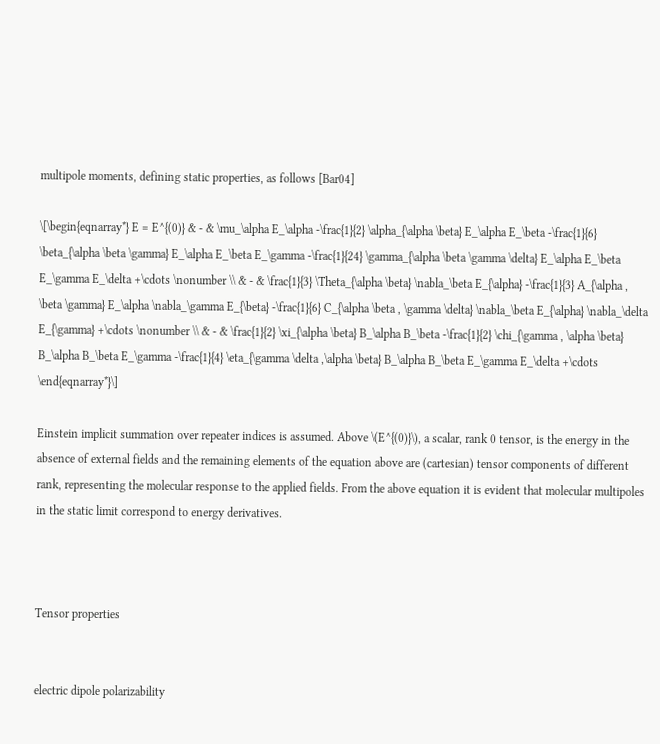multipole moments, defining static properties, as follows [Bar04]

\[\begin{eqnarray*} E = E^{(0)} & - & \mu_\alpha E_\alpha -\frac{1}{2} \alpha_{\alpha \beta} E_\alpha E_\beta -\frac{1}{6} \beta_{\alpha \beta \gamma} E_\alpha E_\beta E_\gamma -\frac{1}{24} \gamma_{\alpha \beta \gamma \delta} E_\alpha E_\beta E_\gamma E_\delta +\cdots \nonumber \\ & - & \frac{1}{3} \Theta_{\alpha \beta} \nabla_\beta E_{\alpha} -\frac{1}{3} A_{\alpha , \beta \gamma} E_\alpha \nabla_\gamma E_{\beta} -\frac{1}{6} C_{\alpha \beta , \gamma \delta} \nabla_\beta E_{\alpha} \nabla_\delta E_{\gamma} +\cdots \nonumber \\ & - & \frac{1}{2} \xi_{\alpha \beta} B_\alpha B_\beta -\frac{1}{2} \chi_{\gamma , \alpha \beta} B_\alpha B_\beta E_\gamma -\frac{1}{4} \eta_{\gamma \delta ,\alpha \beta} B_\alpha B_\beta E_\gamma E_\delta +\cdots \end{eqnarray*}\]

Einstein implicit summation over repeater indices is assumed. Above \(E^{(0)}\), a scalar, rank 0 tensor, is the energy in the absence of external fields and the remaining elements of the equation above are (cartesian) tensor components of different rank, representing the molecular response to the applied fields. From the above equation it is evident that molecular multipoles in the static limit correspond to energy derivatives.



Tensor properties


electric dipole polarizability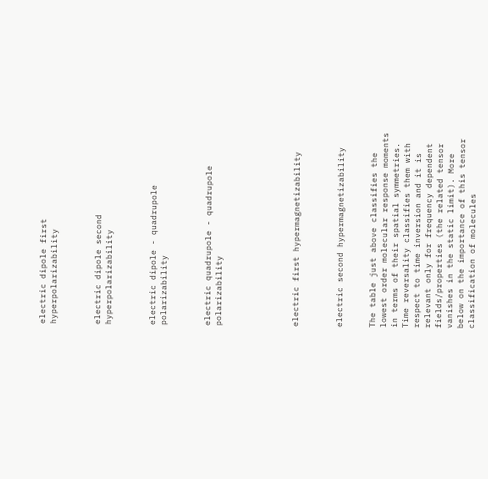electric dipole first hyperpolarizability



electric dipole second hyperpolarizability



electric dipole - quadrupole polarizability



electric quadrupole - quadrupole polarizability






electric first hypermagnetizability



electric second hypermagnetizability


The table just above classifies the lowest order molecular response moments in terms of their spatial symmetries. Time reversality classifies them with respect to time inversion and it is relevant only for frequency dependent fields/properties (the related tensor vanishes in the static limit). More below on the importance of this tensor classification of molecules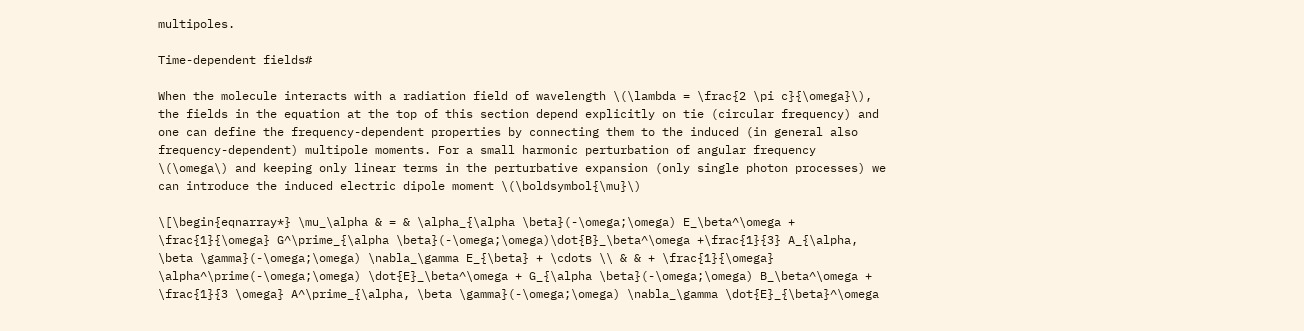multipoles.

Time-dependent fields#

When the molecule interacts with a radiation field of wavelength \(\lambda = \frac{2 \pi c}{\omega}\), the fields in the equation at the top of this section depend explicitly on tie (circular frequency) and one can define the frequency-dependent properties by connecting them to the induced (in general also frequency-dependent) multipole moments. For a small harmonic perturbation of angular frequency \(\omega\) and keeping only linear terms in the perturbative expansion (only single photon processes) we can introduce the induced electric dipole moment \(\boldsymbol{\mu}\)

\[\begin{eqnarray*} \mu_\alpha & = & \alpha_{\alpha \beta}(-\omega;\omega) E_\beta^\omega + \frac{1}{\omega} G^\prime_{\alpha \beta}(-\omega;\omega)\dot{B}_\beta^\omega +\frac{1}{3} A_{\alpha, \beta \gamma}(-\omega;\omega) \nabla_\gamma E_{\beta} + \cdots \\ & & + \frac{1}{\omega} \alpha^\prime(-\omega;\omega) \dot{E}_\beta^\omega + G_{\alpha \beta}(-\omega;\omega) B_\beta^\omega + \frac{1}{3 \omega} A^\prime_{\alpha, \beta \gamma}(-\omega;\omega) \nabla_\gamma \dot{E}_{\beta}^\omega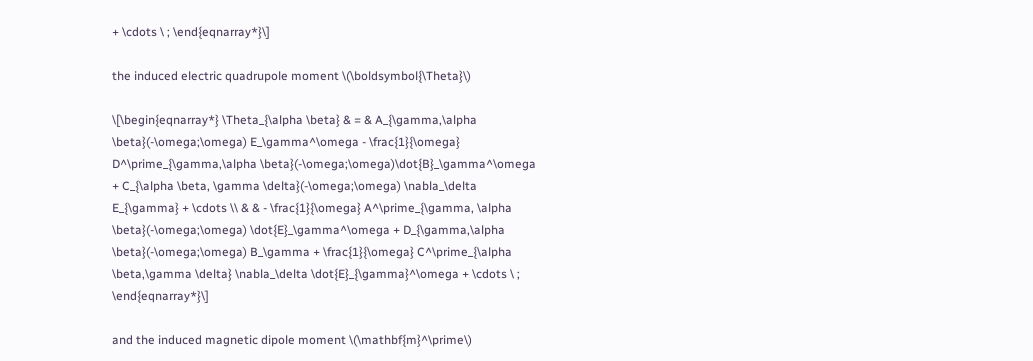+ \cdots \ ; \end{eqnarray*}\]

the induced electric quadrupole moment \(\boldsymbol{\Theta}\)

\[\begin{eqnarray*} \Theta_{\alpha \beta} & = & A_{\gamma,\alpha \beta}(-\omega;\omega) E_\gamma^\omega - \frac{1}{\omega} D^\prime_{\gamma,\alpha \beta}(-\omega;\omega)\dot{B}_\gamma^\omega + C_{\alpha \beta, \gamma \delta}(-\omega;\omega) \nabla_\delta E_{\gamma} + \cdots \\ & & - \frac{1}{\omega} A^\prime_{\gamma, \alpha \beta}(-\omega;\omega) \dot{E}_\gamma^\omega + D_{\gamma,\alpha \beta}(-\omega;\omega) B_\gamma + \frac{1}{\omega} C^\prime_{\alpha \beta,\gamma \delta} \nabla_\delta \dot{E}_{\gamma}^\omega + \cdots \ ; \end{eqnarray*}\]

and the induced magnetic dipole moment \(\mathbf{m}^\prime\)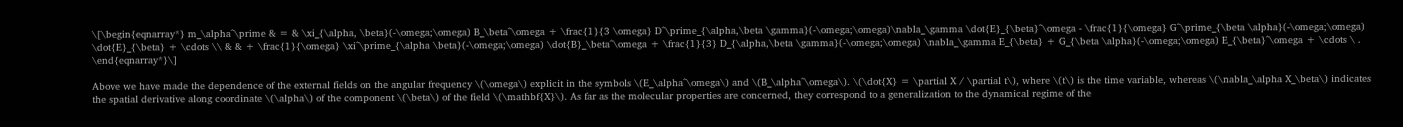\[\begin{eqnarray*} m_\alpha^\prime & = & \xi_{\alpha, \beta}(-\omega;\omega) B_\beta^\omega + \frac{1}{3 \omega} D^\prime_{\alpha,\beta \gamma}(-\omega;\omega)\nabla_\gamma \dot{E}_{\beta}^\omega - \frac{1}{\omega} G^\prime_{\beta \alpha}(-\omega;\omega) \dot{E}_{\beta} + \cdots \\ & & + \frac{1}{\omega} \xi^\prime_{\alpha \beta}(-\omega;\omega) \dot{B}_\beta^\omega + \frac{1}{3} D_{\alpha,\beta \gamma}(-\omega;\omega) \nabla_\gamma E_{\beta} + G_{\beta \alpha}(-\omega;\omega) E_{\beta}^\omega + \cdots \ . \end{eqnarray*}\]

Above we have made the dependence of the external fields on the angular frequency \(\omega\) explicit in the symbols \(E_\alpha^\omega\) and \(B_\alpha^\omega\). \(\dot{X} = \partial X / \partial t\), where \(t\) is the time variable, whereas \(\nabla_\alpha X_\beta\) indicates the spatial derivative along coordinate \(\alpha\) of the component \(\beta\) of the field \(\mathbf{X}\). As far as the molecular properties are concerned, they correspond to a generalization to the dynamical regime of the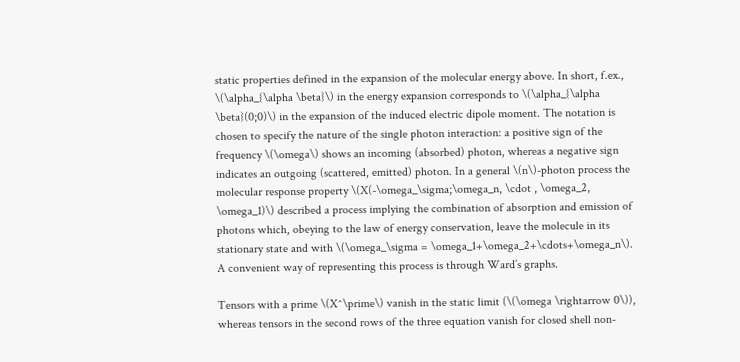static properties defined in the expansion of the molecular energy above. In short, f.ex., \(\alpha_{\alpha \beta}\) in the energy expansion corresponds to \(\alpha_{\alpha \beta}(0;0)\) in the expansion of the induced electric dipole moment. The notation is chosen to specify the nature of the single photon interaction: a positive sign of the frequency \(\omega\) shows an incoming (absorbed) photon, whereas a negative sign indicates an outgoing (scattered, emitted) photon. In a general \(n\)-photon process the molecular response property \(X(-\omega_\sigma;\omega_n, \cdot , \omega_2, \omega_1)\) described a process implying the combination of absorption and emission of photons which, obeying to the law of energy conservation, leave the molecule in its stationary state and with \(\omega_\sigma = \omega_1+\omega_2+\cdots+\omega_n\). A convenient way of representing this process is through Ward’s graphs.

Tensors with a prime \(X^\prime\) vanish in the static limit (\(\omega \rightarrow 0\)), whereas tensors in the second rows of the three equation vanish for closed shell non-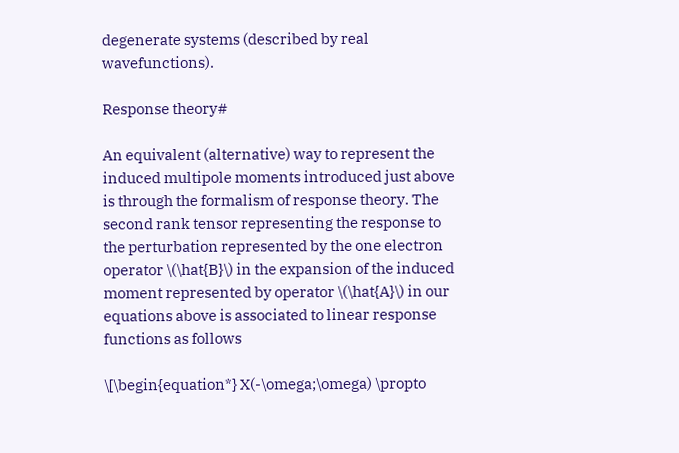degenerate systems (described by real wavefunctions).

Response theory#

An equivalent (alternative) way to represent the induced multipole moments introduced just above is through the formalism of response theory. The second rank tensor representing the response to the perturbation represented by the one electron operator \(\hat{B}\) in the expansion of the induced moment represented by operator \(\hat{A}\) in our equations above is associated to linear response functions as follows

\[\begin{equation*} X(-\omega;\omega) \propto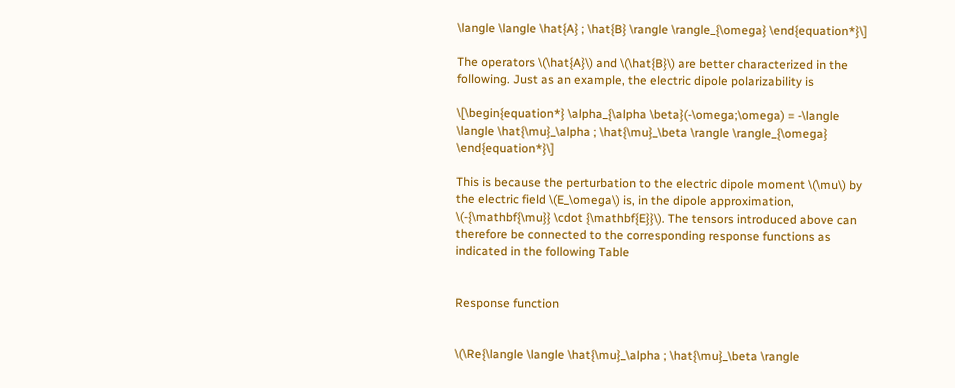\langle \langle \hat{A} ; \hat{B} \rangle \rangle_{\omega} \end{equation*}\]

The operators \(\hat{A}\) and \(\hat{B}\) are better characterized in the following. Just as an example, the electric dipole polarizability is

\[\begin{equation*} \alpha_{\alpha \beta}(-\omega;\omega) = -\langle \langle \hat{\mu}_\alpha ; \hat{\mu}_\beta \rangle \rangle_{\omega} \end{equation*}\]

This is because the perturbation to the electric dipole moment \(\mu\) by the electric field \(E_\omega\) is, in the dipole approximation, \(-{\mathbf{\mu}} \cdot {\mathbf{E}}\). The tensors introduced above can therefore be connected to the corresponding response functions as indicated in the following Table


Response function


\(\Re{\langle \langle \hat{\mu}_\alpha ; \hat{\mu}_\beta \rangle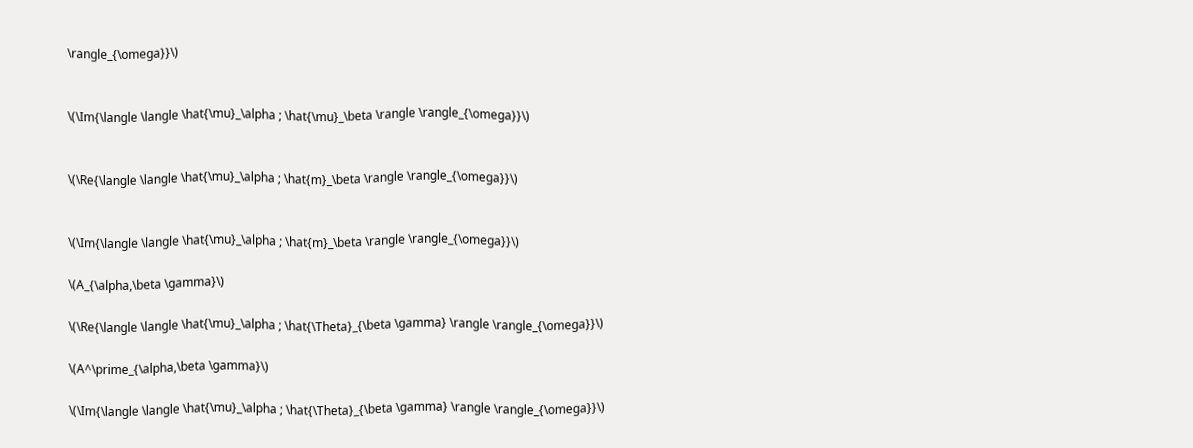\rangle_{\omega}}\)


\(\Im{\langle \langle \hat{\mu}_\alpha ; \hat{\mu}_\beta \rangle \rangle_{\omega}}\)


\(\Re{\langle \langle \hat{\mu}_\alpha ; \hat{m}_\beta \rangle \rangle_{\omega}}\)


\(\Im{\langle \langle \hat{\mu}_\alpha ; \hat{m}_\beta \rangle \rangle_{\omega}}\)

\(A_{\alpha,\beta \gamma}\)

\(\Re{\langle \langle \hat{\mu}_\alpha ; \hat{\Theta}_{\beta \gamma} \rangle \rangle_{\omega}}\)

\(A^\prime_{\alpha,\beta \gamma}\)

\(\Im{\langle \langle \hat{\mu}_\alpha ; \hat{\Theta}_{\beta \gamma} \rangle \rangle_{\omega}}\)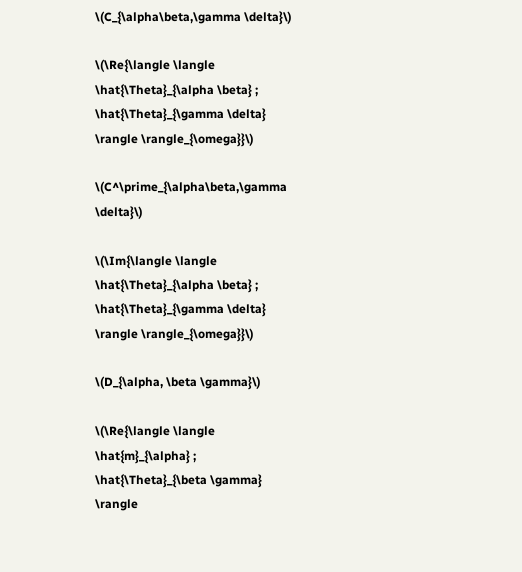\(C_{\alpha\beta,\gamma \delta}\)

\(\Re{\langle \langle \hat{\Theta}_{\alpha \beta} ; \hat{\Theta}_{\gamma \delta} \rangle \rangle_{\omega}}\)

\(C^\prime_{\alpha\beta,\gamma \delta}\)

\(\Im{\langle \langle \hat{\Theta}_{\alpha \beta} ; \hat{\Theta}_{\gamma \delta} \rangle \rangle_{\omega}}\)

\(D_{\alpha, \beta \gamma}\)

\(\Re{\langle \langle \hat{m}_{\alpha} ; \hat{\Theta}_{\beta \gamma} \rangle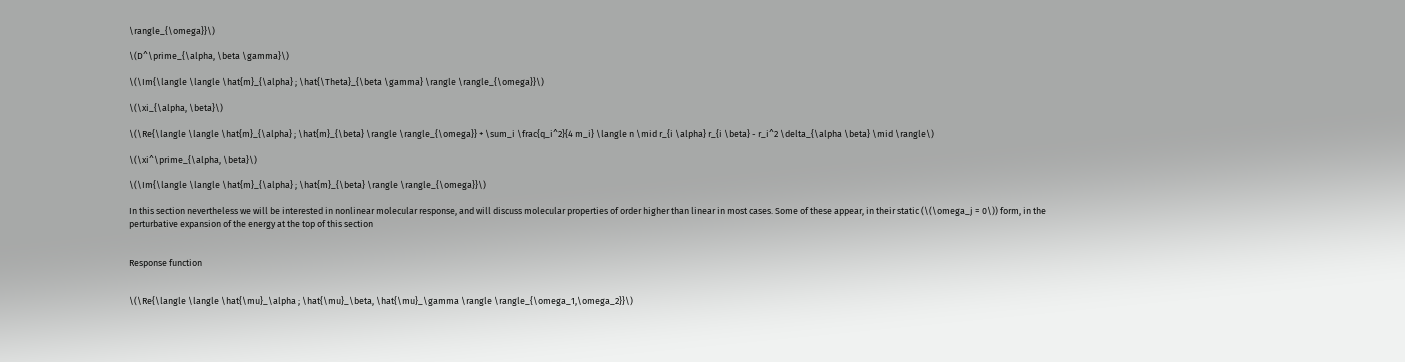\rangle_{\omega}}\)

\(D^\prime_{\alpha, \beta \gamma}\)

\(\Im{\langle \langle \hat{m}_{\alpha} ; \hat{\Theta}_{\beta \gamma} \rangle \rangle_{\omega}}\)

\(\xi_{\alpha, \beta}\)

\(\Re{\langle \langle \hat{m}_{\alpha} ; \hat{m}_{\beta} \rangle \rangle_{\omega}} + \sum_i \frac{q_i^2}{4 m_i} \langle n \mid r_{i \alpha} r_{i \beta} - r_i^2 \delta_{\alpha \beta} \mid \rangle\)

\(\xi^\prime_{\alpha, \beta}\)

\(\Im{\langle \langle \hat{m}_{\alpha} ; \hat{m}_{\beta} \rangle \rangle_{\omega}}\)

In this section nevertheless we will be interested in nonlinear molecular response, and will discuss molecular properties of order higher than linear in most cases. Some of these appear, in their static (\(\omega_j = 0\)) form, in the perturbative expansion of the energy at the top of this section


Response function


\(\Re{\langle \langle \hat{\mu}_\alpha ; \hat{\mu}_\beta, \hat{\mu}_\gamma \rangle \rangle_{\omega_1,\omega_2}}\)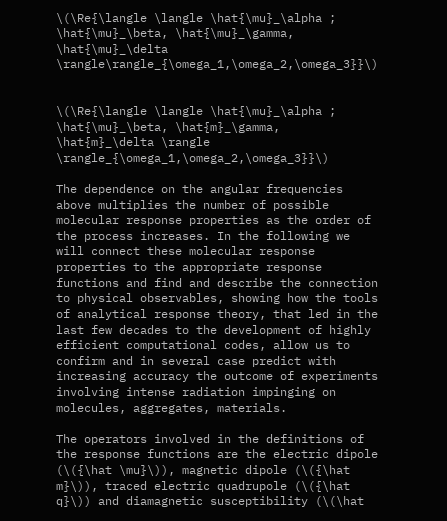\(\Re{\langle \langle \hat{\mu}_\alpha ; \hat{\mu}_\beta, \hat{\mu}_\gamma, \hat{\mu}_\delta \rangle\rangle_{\omega_1,\omega_2,\omega_3}}\)


\(\Re{\langle \langle \hat{\mu}_\alpha ; \hat{\mu}_\beta, \hat{m}_\gamma, \hat{m}_\delta \rangle \rangle_{\omega_1,\omega_2,\omega_3}}\)

The dependence on the angular frequencies above multiplies the number of possible molecular response properties as the order of the process increases. In the following we will connect these molecular response properties to the appropriate response functions and find and describe the connection to physical observables, showing how the tools of analytical response theory, that led in the last few decades to the development of highly efficient computational codes, allow us to confirm and in several case predict with increasing accuracy the outcome of experiments involving intense radiation impinging on molecules, aggregates, materials.

The operators involved in the definitions of the response functions are the electric dipole (\({\hat \mu}\)), magnetic dipole (\({\hat m}\)), traced electric quadrupole (\({\hat q}\)) and diamagnetic susceptibility (\(\hat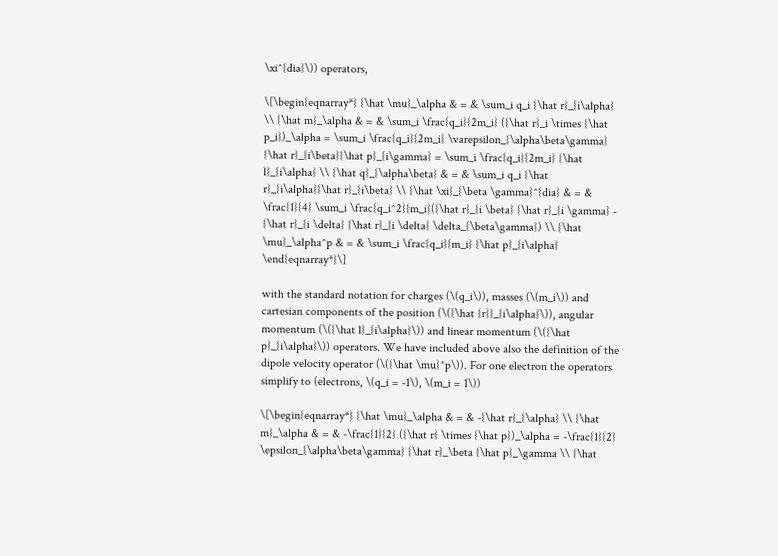\xi^{dia}\)) operators,

\[\begin{eqnarray*} {\hat \mu}_\alpha & = & \sum_i q_i {\hat r}_{i\alpha} \\ {\hat m}_\alpha & = & \sum_i \frac{q_i}{2m_i} ({\hat r}_i \times {\hat p_i})_\alpha = \sum_i \frac{q_i}{2m_i} \varepsilon_{\alpha\beta\gamma} {\hat r}_{i\beta}{\hat p}_{i\gamma} = \sum_i \frac{q_i}{2m_i} {\hat l}_{i\alpha} \\ {\hat q}_{\alpha\beta} & = & \sum_i q_i {\hat r}_{i\alpha}{\hat r}_{i\beta} \\ {\hat \xi}_{\beta \gamma}^{dia} & = & \frac{1}{4} \sum_i \frac{q_i^2}{m_i}({\hat r}_{i \beta} {\hat r}_{i \gamma} - {\hat r}_{i \delta} {\hat r}_{i \delta} \delta_{\beta\gamma}) \\ {\hat \mu}_\alpha^p & = & \sum_i \frac{q_i}{m_i} {\hat p}_{i\alpha} \end{eqnarray*}\]

with the standard notation for charges (\(q_i\)), masses (\(m_i\)) and cartesian components of the position (\({\hat {r}}_{i\alpha}\)), angular momentum (\({\hat l}_{i\alpha}\)) and linear momentum (\({\hat p}_{i\alpha}\)) operators. We have included above also the definition of the dipole velocity operator (\({\hat \mu}^p\)). For one electron the operators simplify to (electrons, \(q_i = -1\), \(m_i = 1\))

\[\begin{eqnarray*} {\hat \mu}_\alpha & = & -{\hat r}_{\alpha} \\ {\hat m}_\alpha & = & -\frac{1}{2} ({\hat r} \times {\hat p})_\alpha = -\frac{1}{2} \epsilon_{\alpha\beta\gamma} {\hat r}_\beta {\hat p}_\gamma \\ {\hat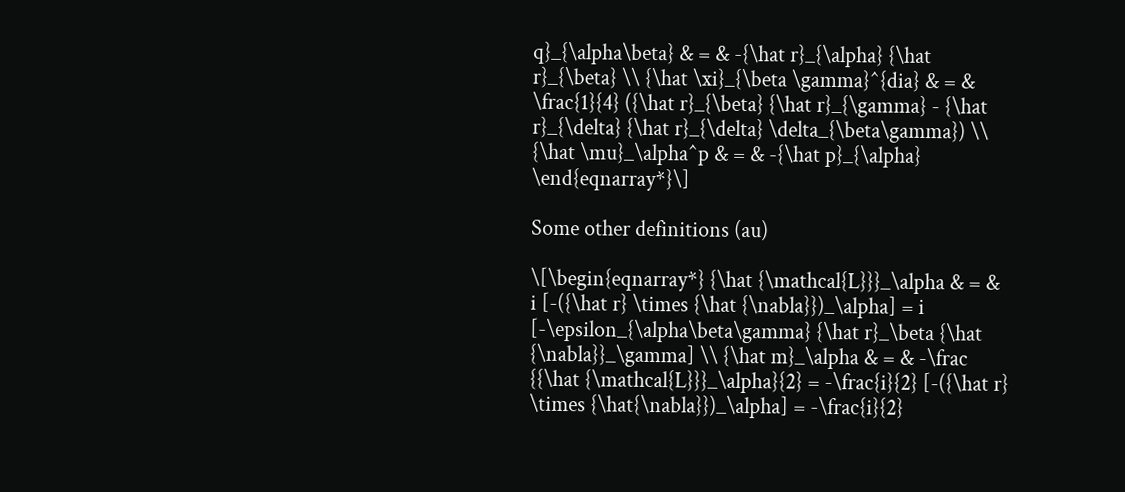q}_{\alpha\beta} & = & -{\hat r}_{\alpha} {\hat r}_{\beta} \\ {\hat \xi}_{\beta \gamma}^{dia} & = & \frac{1}{4} ({\hat r}_{\beta} {\hat r}_{\gamma} - {\hat r}_{\delta} {\hat r}_{\delta} \delta_{\beta\gamma}) \\ {\hat \mu}_\alpha^p & = & -{\hat p}_{\alpha} \end{eqnarray*}\]

Some other definitions (au)

\[\begin{eqnarray*} {\hat {\mathcal{L}}}_\alpha & = & i [-({\hat r} \times {\hat {\nabla}})_\alpha] = i [-\epsilon_{\alpha\beta\gamma} {\hat r}_\beta {\hat {\nabla}}_\gamma] \\ {\hat m}_\alpha & = & -\frac {{\hat {\mathcal{L}}}_\alpha}{2} = -\frac{i}{2} [-({\hat r} \times {\hat{\nabla}})_\alpha] = -\frac{i}{2}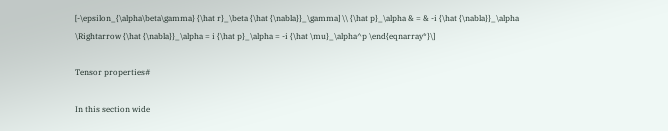[-\epsilon_{\alpha\beta\gamma} {\hat r}_\beta {\hat {\nabla}}_\gamma] \\ {\hat p}_\alpha & = & -i {\hat {\nabla}}_\alpha \Rightarrow {\hat {\nabla}}_\alpha = i {\hat p}_\alpha = -i {\hat \mu}_\alpha^p \end{eqnarray*}\]

Tensor properties#

In this section wide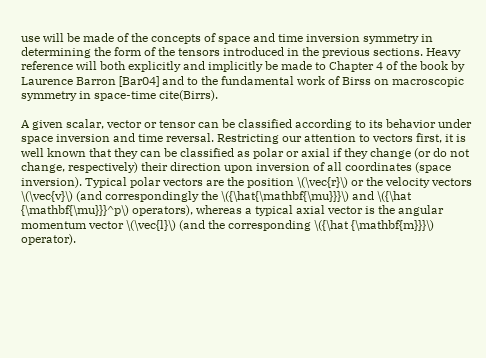use will be made of the concepts of space and time inversion symmetry in determining the form of the tensors introduced in the previous sections. Heavy reference will both explicitly and implicitly be made to Chapter 4 of the book by Laurence Barron [Bar04] and to the fundamental work of Birss on macroscopic symmetry in space-time cite(Birrs).

A given scalar, vector or tensor can be classified according to its behavior under space inversion and time reversal. Restricting our attention to vectors first, it is well known that they can be classified as polar or axial if they change (or do not change, respectively) their direction upon inversion of all coordinates (space inversion). Typical polar vectors are the position \(\vec{r}\) or the velocity vectors \(\vec{v}\) (and correspondingly the \({\hat{\mathbf{\mu}}}\) and \({\hat {\mathbf{\mu}}}^p\) operators), whereas a typical axial vector is the angular momentum vector \(\vec{l}\) (and the corresponding \({\hat {\mathbf{m}}}\) operator).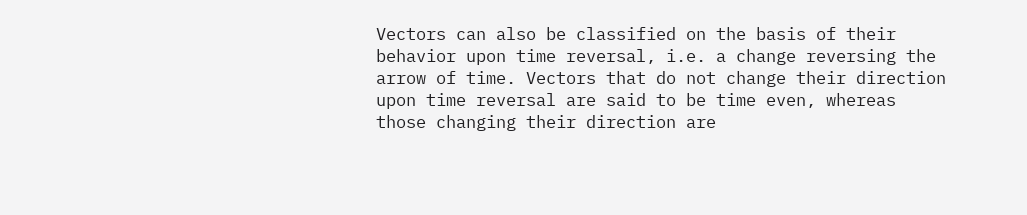Vectors can also be classified on the basis of their behavior upon time reversal, i.e. a change reversing the arrow of time. Vectors that do not change their direction upon time reversal are said to be time even, whereas those changing their direction are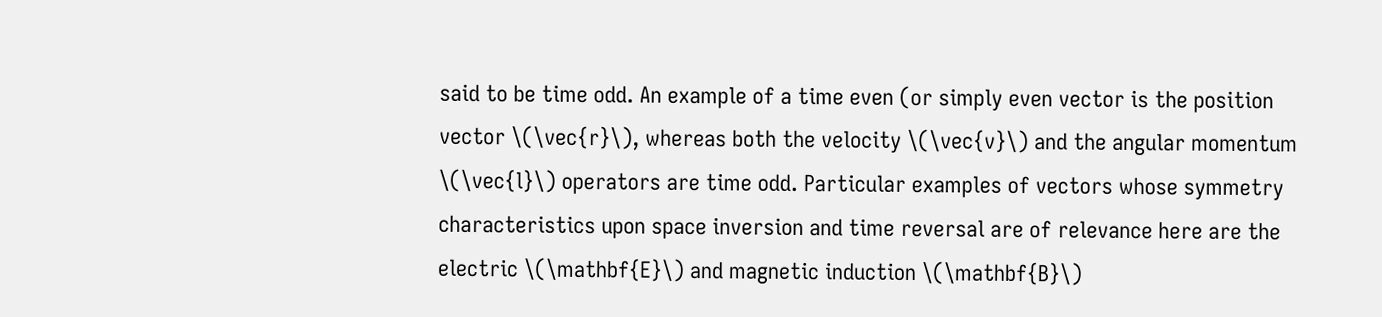said to be time odd. An example of a time even (or simply even vector is the position vector \(\vec{r}\), whereas both the velocity \(\vec{v}\) and the angular momentum \(\vec{l}\) operators are time odd. Particular examples of vectors whose symmetry characteristics upon space inversion and time reversal are of relevance here are the electric \(\mathbf{E}\) and magnetic induction \(\mathbf{B}\)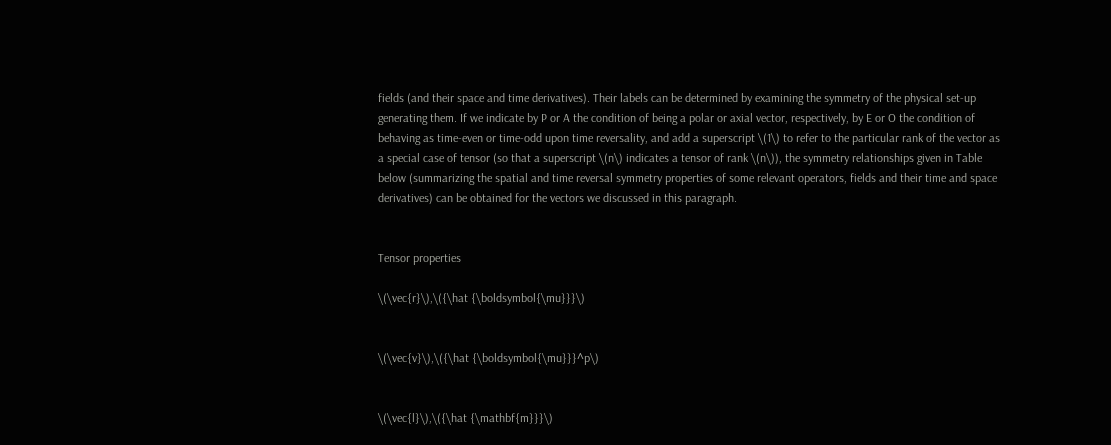fields (and their space and time derivatives). Their labels can be determined by examining the symmetry of the physical set-up generating them. If we indicate by P or A the condition of being a polar or axial vector, respectively, by E or O the condition of behaving as time-even or time-odd upon time reversality, and add a superscript \(1\) to refer to the particular rank of the vector as a special case of tensor (so that a superscript \(n\) indicates a tensor of rank \(n\)), the symmetry relationships given in Table below (summarizing the spatial and time reversal symmetry properties of some relevant operators, fields and their time and space derivatives) can be obtained for the vectors we discussed in this paragraph.


Tensor properties

\(\vec{r}\),\({\hat {\boldsymbol{\mu}}}\)


\(\vec{v}\),\({\hat {\boldsymbol{\mu}}}^p\)


\(\vec{l}\),\({\hat {\mathbf{m}}}\)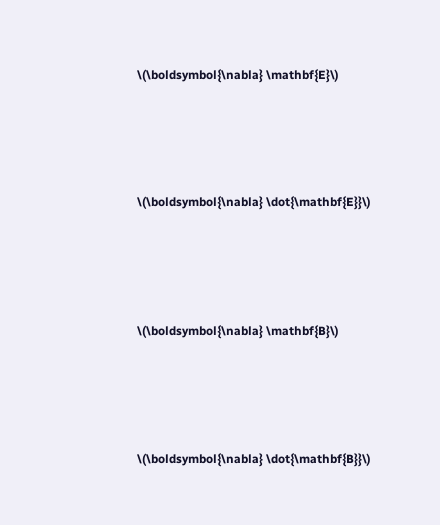\(\boldsymbol{\nabla} \mathbf{E}\)




\(\boldsymbol{\nabla} \dot{\mathbf{E}}\)




\(\boldsymbol{\nabla} \mathbf{B}\)




\(\boldsymbol{\nabla} \dot{\mathbf{B}}\)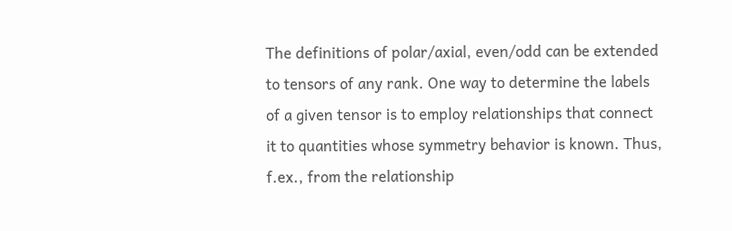The definitions of polar/axial, even/odd can be extended to tensors of any rank. One way to determine the labels of a given tensor is to employ relationships that connect it to quantities whose symmetry behavior is known. Thus, f.ex., from the relationship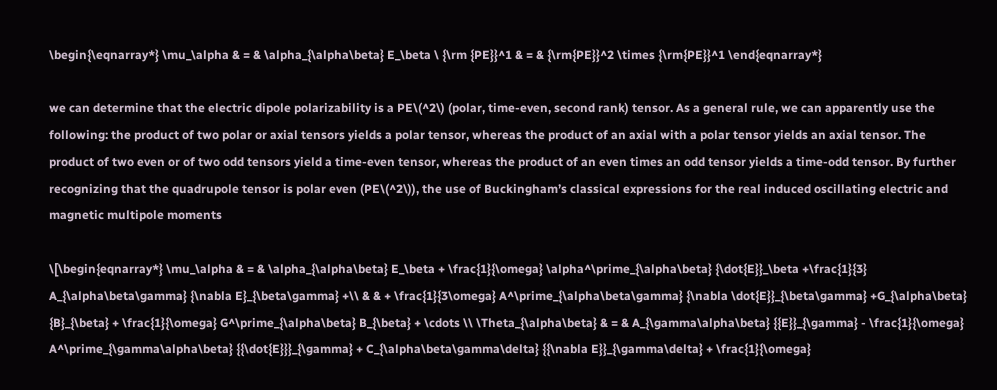\begin{\eqnarray*} \mu_\alpha & = & \alpha_{\alpha\beta} E_\beta \ {\rm {PE}}^1 & = & {\rm{PE}}^2 \times {\rm{PE}}^1 \end{eqnarray*}

we can determine that the electric dipole polarizability is a PE\(^2\) (polar, time-even, second rank) tensor. As a general rule, we can apparently use the following: the product of two polar or axial tensors yields a polar tensor, whereas the product of an axial with a polar tensor yields an axial tensor. The product of two even or of two odd tensors yield a time-even tensor, whereas the product of an even times an odd tensor yields a time-odd tensor. By further recognizing that the quadrupole tensor is polar even (PE\(^2\)), the use of Buckingham’s classical expressions for the real induced oscillating electric and magnetic multipole moments

\[\begin{eqnarray*} \mu_\alpha & = & \alpha_{\alpha\beta} E_\beta + \frac{1}{\omega} \alpha^\prime_{\alpha\beta} {\dot{E}}_\beta +\frac{1}{3} A_{\alpha\beta\gamma} {\nabla E}_{\beta\gamma} +\\ & & + \frac{1}{3\omega} A^\prime_{\alpha\beta\gamma} {\nabla \dot{E}}_{\beta\gamma} +G_{\alpha\beta} {B}_{\beta} + \frac{1}{\omega} G^\prime_{\alpha\beta} B_{\beta} + \cdots \\ \Theta_{\alpha\beta} & = & A_{\gamma\alpha\beta} {{E}}_{\gamma} - \frac{1}{\omega} A^\prime_{\gamma\alpha\beta} {{\dot{E}}}_{\gamma} + C_{\alpha\beta\gamma\delta} {{\nabla E}}_{\gamma\delta} + \frac{1}{\omega}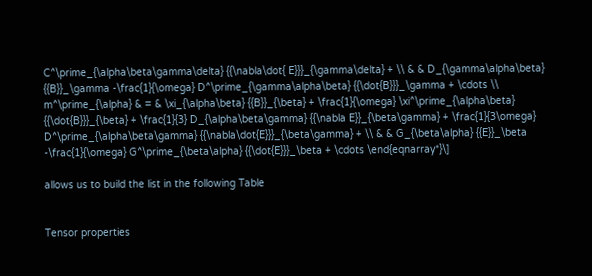C^\prime_{\alpha\beta\gamma\delta} {{\nabla\dot{ E}}}_{\gamma\delta} + \\ & & D_{\gamma\alpha\beta} {{B}}_\gamma -\frac{1}{\omega} D^\prime_{\gamma\alpha\beta} {{\dot{B}}}_\gamma + \cdots \\ m^\prime_{\alpha} & = & \xi_{\alpha\beta} {{B}}_{\beta} + \frac{1}{\omega} \xi^\prime_{\alpha\beta} {{\dot{B}}}_{\beta} + \frac{1}{3} D_{\alpha\beta\gamma} {{\nabla E}}_{\beta\gamma} + \frac{1}{3\omega} D^\prime_{\alpha\beta\gamma} {{\nabla\dot{E}}}_{\beta\gamma} + \\ & & G_{\beta\alpha} {{E}}_\beta -\frac{1}{\omega} G^\prime_{\beta\alpha} {{\dot{E}}}_\beta + \cdots \end{eqnarray*}\]

allows us to build the list in the following Table


Tensor properties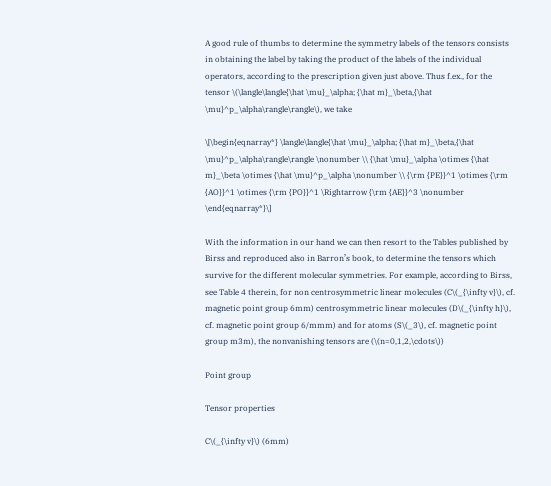A good rule of thumbs to determine the symmetry labels of the tensors consists in obtaining the label by taking the product of the labels of the individual operators, according to the prescription given just above. Thus f.ex., for the tensor \(\langle\langle{\hat \mu}_\alpha; {\hat m}_\beta,{\hat \mu}^p_\alpha\rangle\rangle\), we take

\[\begin{eqnarray*} \langle\langle{\hat \mu}_\alpha; {\hat m}_\beta,{\hat \mu}^p_\alpha\rangle\rangle \nonumber \\ {\hat \mu}_\alpha \otimes {\hat m}_\beta \otimes {\hat \mu}^p_\alpha \nonumber \\ {\rm {PE}}^1 \otimes {\rm {AO}}^1 \otimes {\rm {PO}}^1 \Rightarrow {\rm {AE}}^3 \nonumber \end{eqnarray*}\]

With the information in our hand we can then resort to the Tables published by Birss and reproduced also in Barron’s book, to determine the tensors which survive for the different molecular symmetries. For example, according to Birss, see Table 4 therein, for non centrosymmetric linear molecules (C\(_{\infty v}\), cf. magnetic point group 6mm) centrosymmetric linear molecules (D\(_{\infty h}\), cf. magnetic point group 6/mmm) and for atoms (S\(_3\), cf. magnetic point group m3m), the nonvanishing tensors are (\(n=0,1,2,\cdots\))

Point group

Tensor properties

C\(_{\infty v}\) (6mm)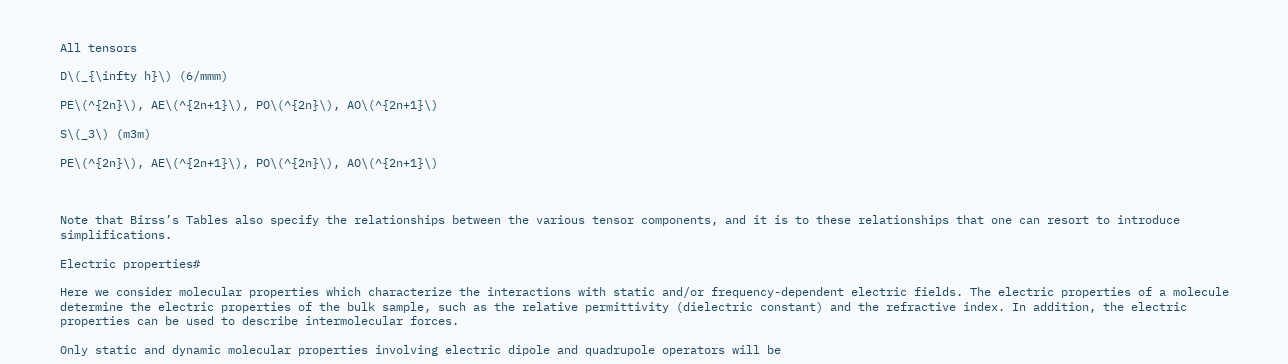All tensors

D\(_{\infty h}\) (6/mmm)

PE\(^{2n}\), AE\(^{2n+1}\), PO\(^{2n}\), AO\(^{2n+1}\)

S\(_3\) (m3m)

PE\(^{2n}\), AE\(^{2n+1}\), PO\(^{2n}\), AO\(^{2n+1}\)



Note that Birss’s Tables also specify the relationships between the various tensor components, and it is to these relationships that one can resort to introduce simplifications.

Electric properties#

Here we consider molecular properties which characterize the interactions with static and/or frequency-dependent electric fields. The electric properties of a molecule determine the electric properties of the bulk sample, such as the relative permittivity (dielectric constant) and the refractive index. In addition, the electric properties can be used to describe intermolecular forces.

Only static and dynamic molecular properties involving electric dipole and quadrupole operators will be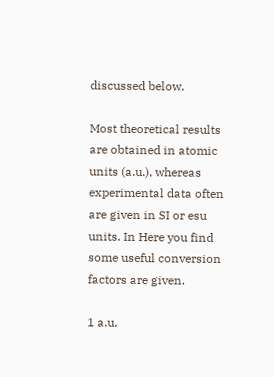discussed below.

Most theoretical results are obtained in atomic units (a.u.), whereas experimental data often are given in SI or esu units. In Here you find some useful conversion factors are given.

1 a.u.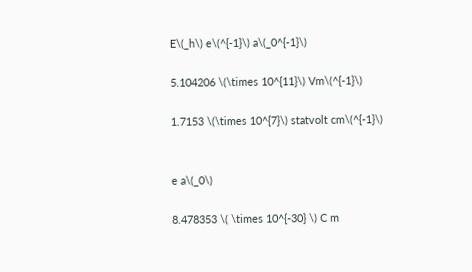E\(_h\) e\(^{-1}\) a\(_0^{-1}\)

5.104206 \(\times 10^{11}\) Vm\(^{-1}\)

1.7153 \(\times 10^{7}\) statvolt cm\(^{-1}\)


e a\(_0\)

8.478353 \( \times 10^{-30} \) C m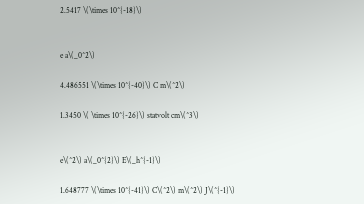2.5417 \(\times 10^{-18}\)


e a\(_0^2\)

4.486551 \(\times 10^{-40}\) C m\(^2\)

1.3450 \( \times 10^{-26}\) statvolt cm\(^3\)


e\(^2\) a\(_0^{2}\) E\(_h^{-1}\)

1.648777 \(\times 10^{-41}\) C\(^2\) m\(^2\) J\(^{-1}\)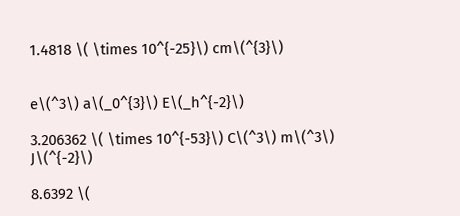1.4818 \( \times 10^{-25}\) cm\(^{3}\)


e\(^3\) a\(_0^{3}\) E\(_h^{-2}\)

3.206362 \( \times 10^{-53}\) C\(^3\) m\(^3\) J\(^{-2}\)

8.6392 \(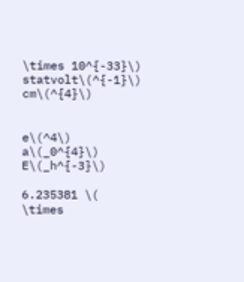\times 10^{-33}\) statvolt\(^{-1}\) cm\(^{4}\)


e\(^4\) a\(_0^{4}\) E\(_h^{-3}\)

6.235381 \( \times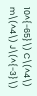10^{-65}\) C\(^4\) m\(^4\) J\(^{-3}\)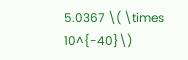5.0367 \( \times 10^{-40}\)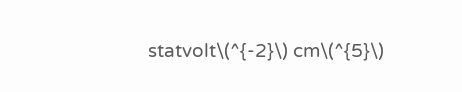statvolt\(^{-2}\) cm\(^{5}\)